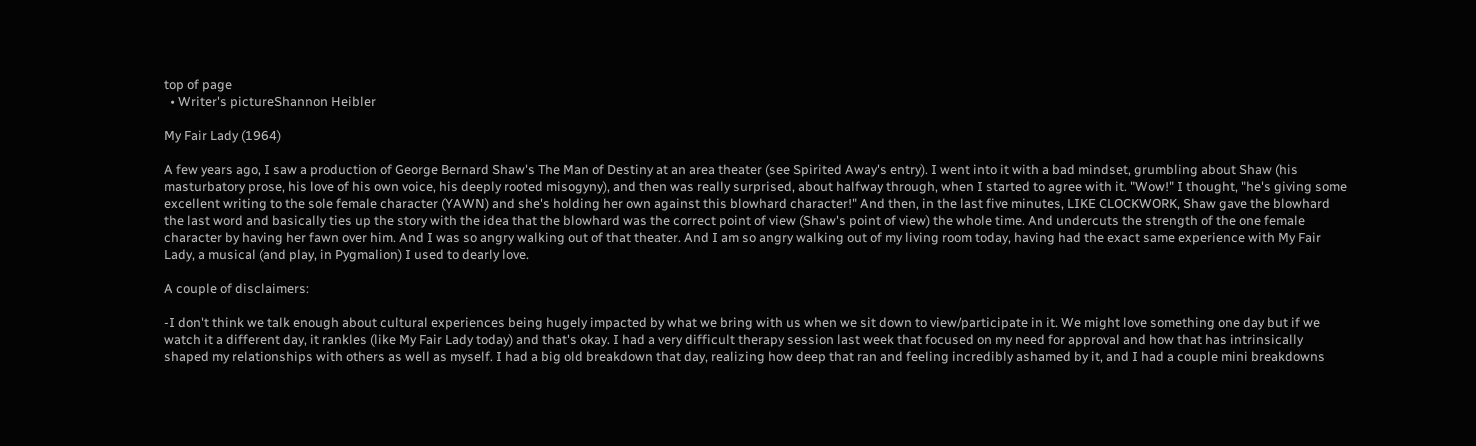top of page
  • Writer's pictureShannon Heibler

My Fair Lady (1964)

A few years ago, I saw a production of George Bernard Shaw's The Man of Destiny at an area theater (see Spirited Away's entry). I went into it with a bad mindset, grumbling about Shaw (his masturbatory prose, his love of his own voice, his deeply rooted misogyny), and then was really surprised, about halfway through, when I started to agree with it. "Wow!" I thought, "he's giving some excellent writing to the sole female character (YAWN) and she's holding her own against this blowhard character!" And then, in the last five minutes, LIKE CLOCKWORK, Shaw gave the blowhard the last word and basically ties up the story with the idea that the blowhard was the correct point of view (Shaw's point of view) the whole time. And undercuts the strength of the one female character by having her fawn over him. And I was so angry walking out of that theater. And I am so angry walking out of my living room today, having had the exact same experience with My Fair Lady, a musical (and play, in Pygmalion) I used to dearly love.

A couple of disclaimers:

-I don't think we talk enough about cultural experiences being hugely impacted by what we bring with us when we sit down to view/participate in it. We might love something one day but if we watch it a different day, it rankles (like My Fair Lady today) and that's okay. I had a very difficult therapy session last week that focused on my need for approval and how that has intrinsically shaped my relationships with others as well as myself. I had a big old breakdown that day, realizing how deep that ran and feeling incredibly ashamed by it, and I had a couple mini breakdowns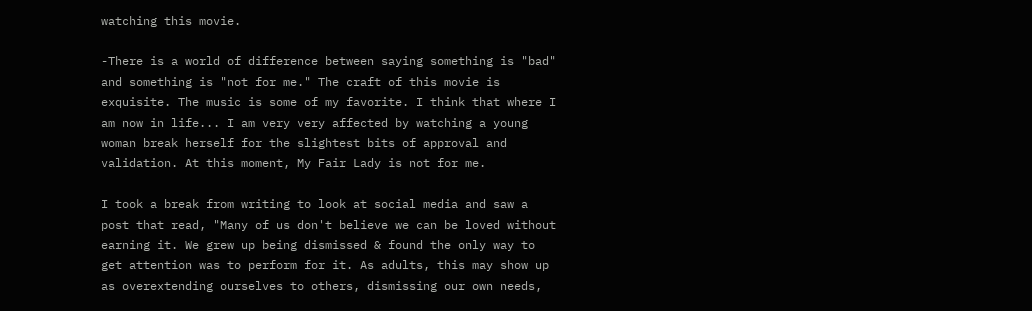watching this movie.

-There is a world of difference between saying something is "bad" and something is "not for me." The craft of this movie is exquisite. The music is some of my favorite. I think that where I am now in life... I am very very affected by watching a young woman break herself for the slightest bits of approval and validation. At this moment, My Fair Lady is not for me.

I took a break from writing to look at social media and saw a post that read, "Many of us don't believe we can be loved without earning it. We grew up being dismissed & found the only way to get attention was to perform for it. As adults, this may show up as overextending ourselves to others, dismissing our own needs,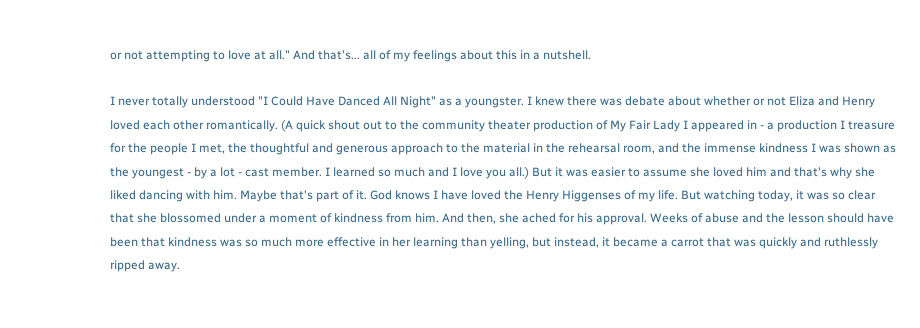or not attempting to love at all." And that's... all of my feelings about this in a nutshell.

I never totally understood "I Could Have Danced All Night" as a youngster. I knew there was debate about whether or not Eliza and Henry loved each other romantically. (A quick shout out to the community theater production of My Fair Lady I appeared in - a production I treasure for the people I met, the thoughtful and generous approach to the material in the rehearsal room, and the immense kindness I was shown as the youngest - by a lot - cast member. I learned so much and I love you all.) But it was easier to assume she loved him and that's why she liked dancing with him. Maybe that's part of it. God knows I have loved the Henry Higgenses of my life. But watching today, it was so clear that she blossomed under a moment of kindness from him. And then, she ached for his approval. Weeks of abuse and the lesson should have been that kindness was so much more effective in her learning than yelling, but instead, it became a carrot that was quickly and ruthlessly ripped away.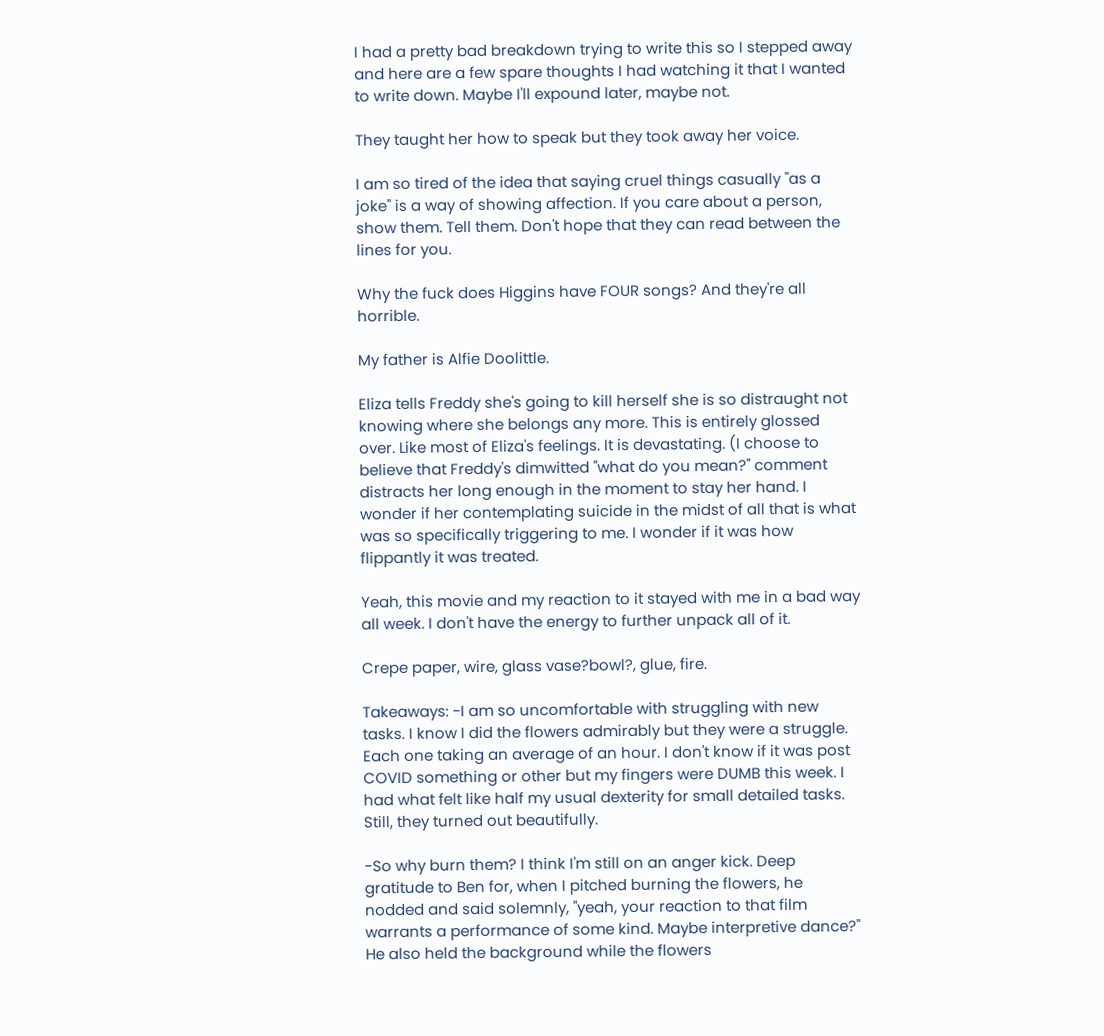I had a pretty bad breakdown trying to write this so I stepped away and here are a few spare thoughts I had watching it that I wanted to write down. Maybe I'll expound later, maybe not.

They taught her how to speak but they took away her voice.

I am so tired of the idea that saying cruel things casually "as a joke" is a way of showing affection. If you care about a person, show them. Tell them. Don't hope that they can read between the lines for you.

Why the fuck does Higgins have FOUR songs? And they're all horrible.

My father is Alfie Doolittle.

Eliza tells Freddy she's going to kill herself she is so distraught not knowing where she belongs any more. This is entirely glossed over. Like most of Eliza's feelings. It is devastating. (I choose to believe that Freddy's dimwitted "what do you mean?" comment distracts her long enough in the moment to stay her hand. I wonder if her contemplating suicide in the midst of all that is what was so specifically triggering to me. I wonder if it was how flippantly it was treated.

Yeah, this movie and my reaction to it stayed with me in a bad way all week. I don't have the energy to further unpack all of it.

Crepe paper, wire, glass vase?bowl?, glue, fire.

Takeaways: -I am so uncomfortable with struggling with new tasks. I know I did the flowers admirably but they were a struggle. Each one taking an average of an hour. I don't know if it was post COVID something or other but my fingers were DUMB this week. I had what felt like half my usual dexterity for small detailed tasks. Still, they turned out beautifully.

-So why burn them? I think I'm still on an anger kick. Deep gratitude to Ben for, when I pitched burning the flowers, he nodded and said solemnly, "yeah, your reaction to that film warrants a performance of some kind. Maybe interpretive dance?" He also held the background while the flowers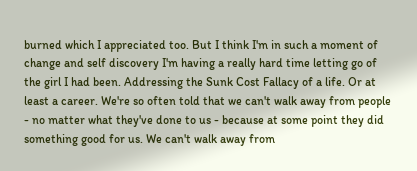burned which I appreciated too. But I think I'm in such a moment of change and self discovery I'm having a really hard time letting go of the girl I had been. Addressing the Sunk Cost Fallacy of a life. Or at least a career. We're so often told that we can't walk away from people - no matter what they've done to us - because at some point they did something good for us. We can't walk away from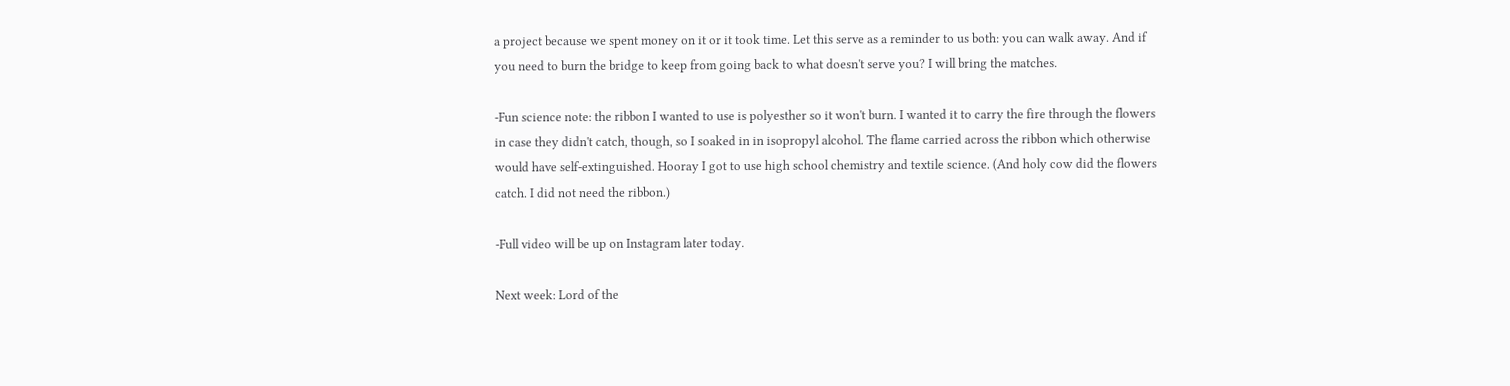a project because we spent money on it or it took time. Let this serve as a reminder to us both: you can walk away. And if you need to burn the bridge to keep from going back to what doesn't serve you? I will bring the matches.

-Fun science note: the ribbon I wanted to use is polyesther so it won't burn. I wanted it to carry the fire through the flowers in case they didn't catch, though, so I soaked in in isopropyl alcohol. The flame carried across the ribbon which otherwise would have self-extinguished. Hooray I got to use high school chemistry and textile science. (And holy cow did the flowers catch. I did not need the ribbon.)

-Full video will be up on Instagram later today.

Next week: Lord of the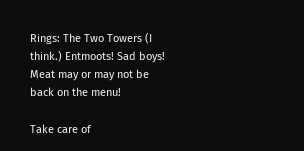Rings: The Two Towers (I think.) Entmoots! Sad boys! Meat may or may not be back on the menu!

Take care of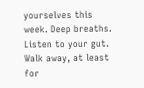yourselves this week. Deep breaths. Listen to your gut. Walk away, at least for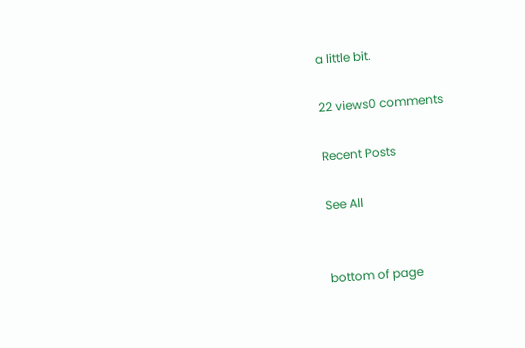a little bit.

22 views0 comments

Recent Posts

See All


bottom of page